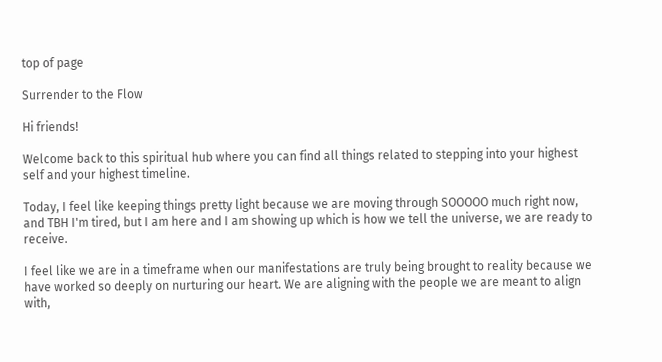top of page

Surrender to the Flow

Hi friends!

Welcome back to this spiritual hub where you can find all things related to stepping into your highest self and your highest timeline.

Today, I feel like keeping things pretty light because we are moving through SOOOOO much right now, and TBH I'm tired, but I am here and I am showing up which is how we tell the universe, we are ready to receive.

I feel like we are in a timeframe when our manifestations are truly being brought to reality because we have worked so deeply on nurturing our heart. We are aligning with the people we are meant to align with,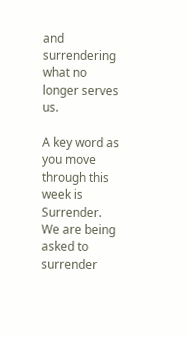and surrendering what no longer serves us.

A key word as you move through this week is Surrender. We are being asked to surrender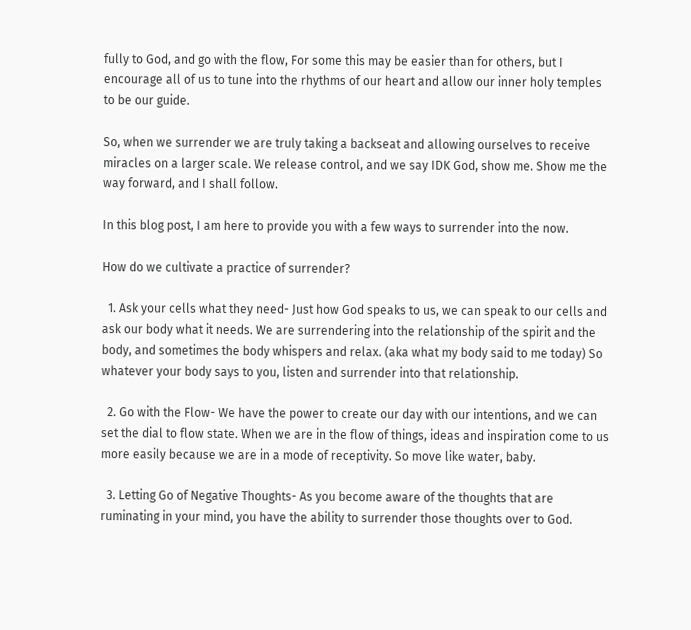fully to God, and go with the flow, For some this may be easier than for others, but I encourage all of us to tune into the rhythms of our heart and allow our inner holy temples to be our guide.

So, when we surrender we are truly taking a backseat and allowing ourselves to receive miracles on a larger scale. We release control, and we say IDK God, show me. Show me the way forward, and I shall follow.

In this blog post, I am here to provide you with a few ways to surrender into the now.

How do we cultivate a practice of surrender?

  1. Ask your cells what they need- Just how God speaks to us, we can speak to our cells and ask our body what it needs. We are surrendering into the relationship of the spirit and the body, and sometimes the body whispers and relax. (aka what my body said to me today) So whatever your body says to you, listen and surrender into that relationship.

  2. Go with the Flow- We have the power to create our day with our intentions, and we can set the dial to flow state. When we are in the flow of things, ideas and inspiration come to us more easily because we are in a mode of receptivity. So move like water, baby.

  3. Letting Go of Negative Thoughts- As you become aware of the thoughts that are ruminating in your mind, you have the ability to surrender those thoughts over to God.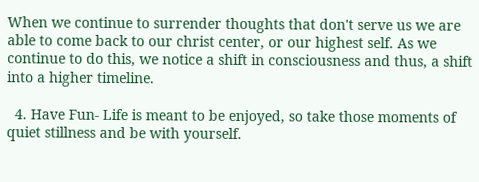When we continue to surrender thoughts that don't serve us we are able to come back to our christ center, or our highest self. As we continue to do this, we notice a shift in consciousness and thus, a shift into a higher timeline.

  4. Have Fun- Life is meant to be enjoyed, so take those moments of quiet stillness and be with yourself.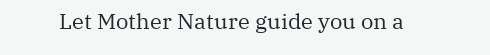Let Mother Nature guide you on a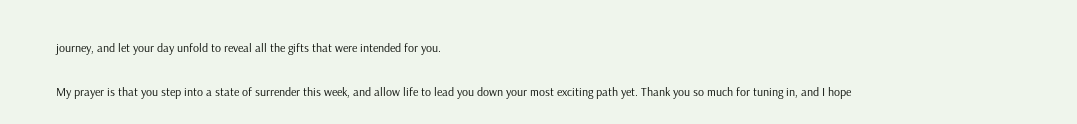journey, and let your day unfold to reveal all the gifts that were intended for you.

My prayer is that you step into a state of surrender this week, and allow life to lead you down your most exciting path yet. Thank you so much for tuning in, and I hope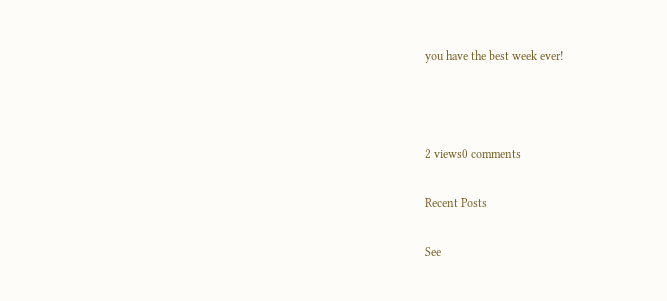you have the best week ever!



2 views0 comments

Recent Posts

See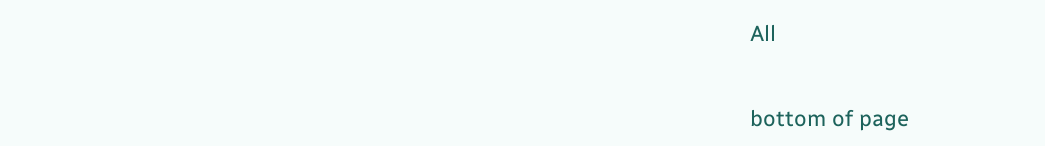All


bottom of page